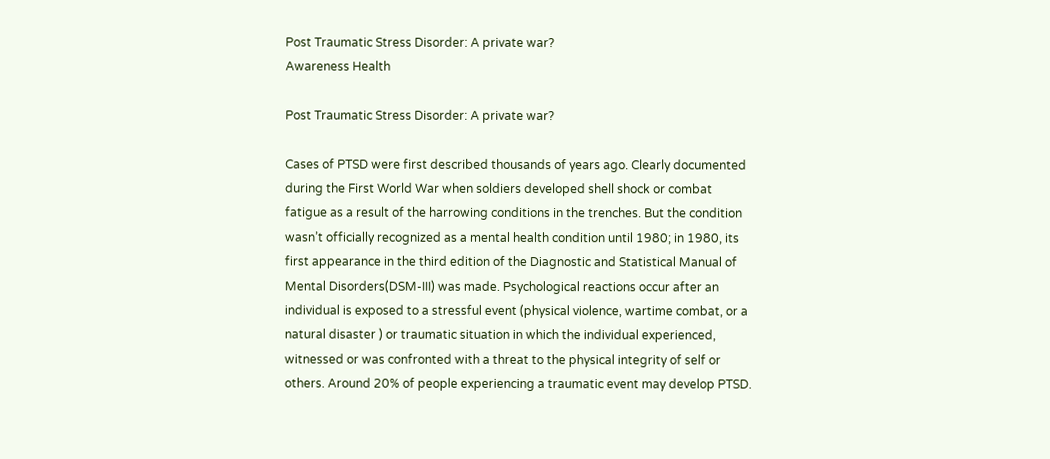Post Traumatic Stress Disorder: A private war?
Awareness Health

Post Traumatic Stress Disorder: A private war?

Cases of PTSD were first described thousands of years ago. Clearly documented during the First World War when soldiers developed shell shock or combat fatigue as a result of the harrowing conditions in the trenches. But the condition wasn’t officially recognized as a mental health condition until 1980; in 1980, its first appearance in the third edition of the Diagnostic and Statistical Manual of Mental Disorders(DSM-III) was made. Psychological reactions occur after an individual is exposed to a stressful event (physical violence, wartime combat, or a natural disaster ) or traumatic situation in which the individual experienced, witnessed or was confronted with a threat to the physical integrity of self or others. Around 20% of people experiencing a traumatic event may develop PTSD.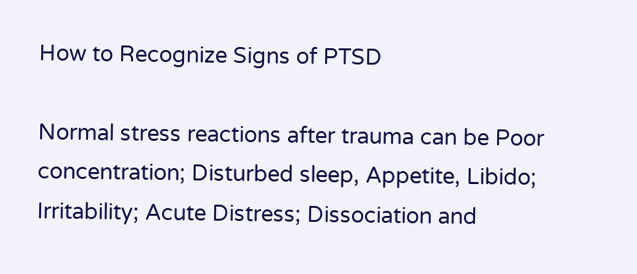How to Recognize Signs of PTSD

Normal stress reactions after trauma can be Poor concentration; Disturbed sleep, Appetite, Libido; Irritability; Acute Distress; Dissociation and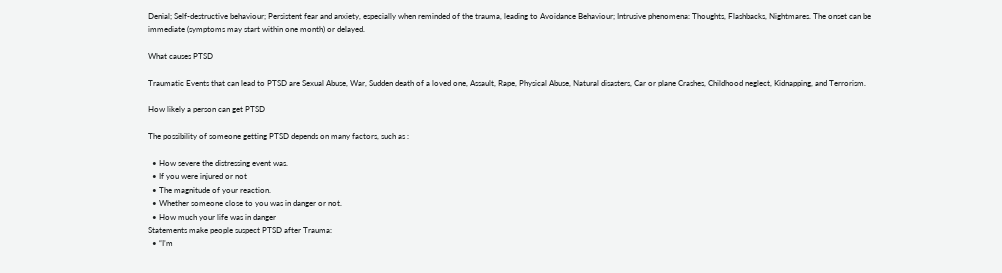Denial; Self-destructive behaviour; Persistent fear and anxiety, especially when reminded of the trauma, leading to Avoidance Behaviour; Intrusive phenomena: Thoughts, Flashbacks, Nightmares. The onset can be immediate (symptoms may start within one month) or delayed.

What causes PTSD

Traumatic Events that can lead to PTSD are Sexual Abuse, War, Sudden death of a loved one, Assault, Rape, Physical Abuse, Natural disasters, Car or plane Crashes, Childhood neglect, Kidnapping, and Terrorism.

How likely a person can get PTSD

The possibility of someone getting PTSD depends on many factors, such as :

  • How severe the distressing event was.
  • If you were injured or not
  • The magnitude of your reaction.
  • Whether someone close to you was in danger or not.
  • How much your life was in danger
Statements make people suspect PTSD after Trauma:
  • “I’m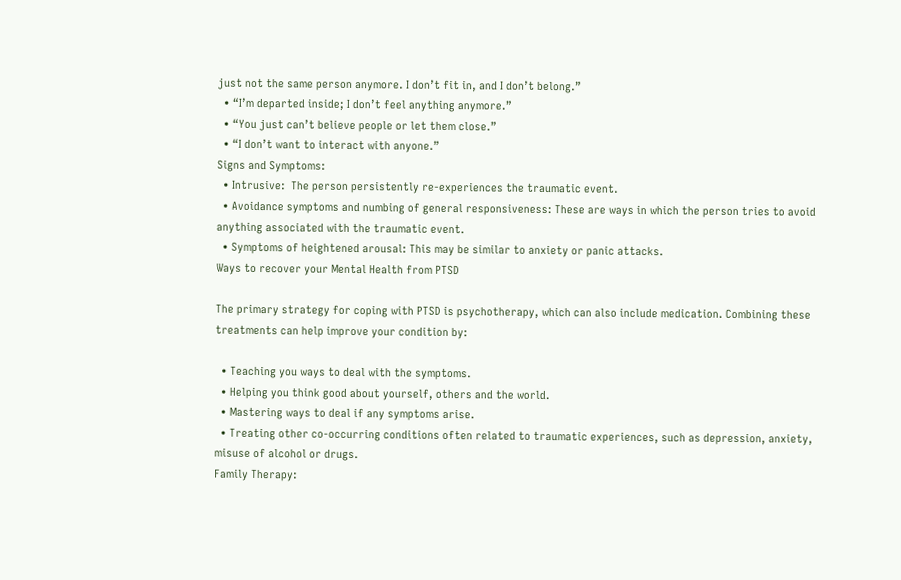just not the same person anymore. I don’t fit in, and I don’t belong.”
  • “I’m departed inside; I don’t feel anything anymore.”
  • “You just can’t believe people or let them close.”
  • “I don’t want to interact with anyone.”
Signs and Symptoms:
  • Intrusive:  The person persistently re-experiences the traumatic event.
  • Avoidance symptoms and numbing of general responsiveness: These are ways in which the person tries to avoid anything associated with the traumatic event.
  • Symptoms of heightened arousal: This may be similar to anxiety or panic attacks.
Ways to recover your Mental Health from PTSD

The primary strategy for coping with PTSD is psychotherapy, which can also include medication. Combining these treatments can help improve your condition by:

  • Teaching you ways to deal with the symptoms.
  • Helping you think good about yourself, others and the world.
  • Mastering ways to deal if any symptoms arise.
  • Treating other co-occurring conditions often related to traumatic experiences, such as depression, anxiety, misuse of alcohol or drugs.
Family Therapy: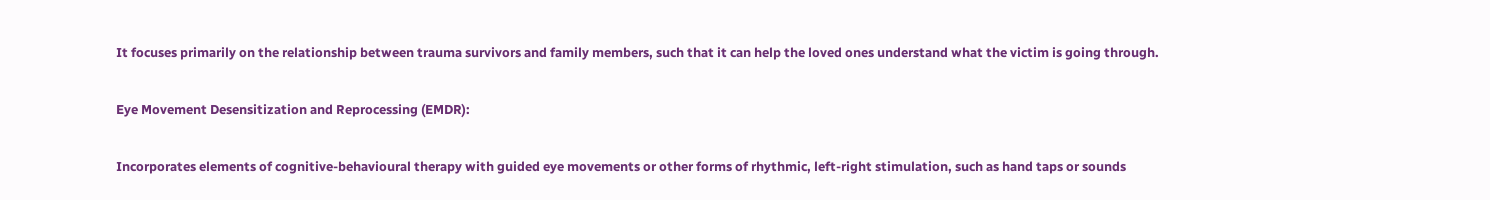It focuses primarily on the relationship between trauma survivors and family members, such that it can help the loved ones understand what the victim is going through.

Eye Movement Desensitization and Reprocessing (EMDR):

Incorporates elements of cognitive-behavioural therapy with guided eye movements or other forms of rhythmic, left-right stimulation, such as hand taps or sounds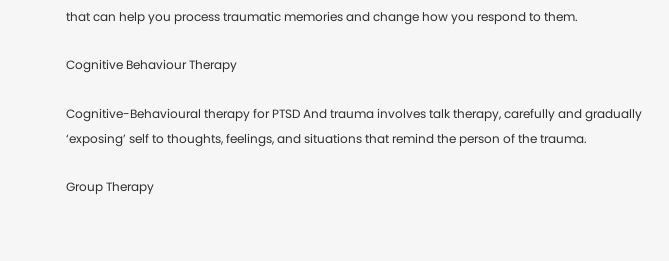that can help you process traumatic memories and change how you respond to them.

Cognitive Behaviour Therapy

Cognitive-Behavioural therapy for PTSD And trauma involves talk therapy, carefully and gradually ‘exposing’ self to thoughts, feelings, and situations that remind the person of the trauma.

Group Therapy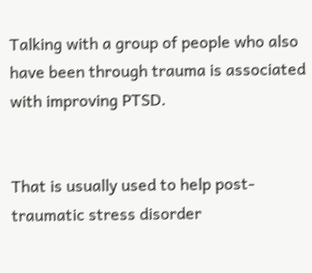Talking with a group of people who also have been through trauma is associated with improving PTSD.


That is usually used to help post-traumatic stress disorder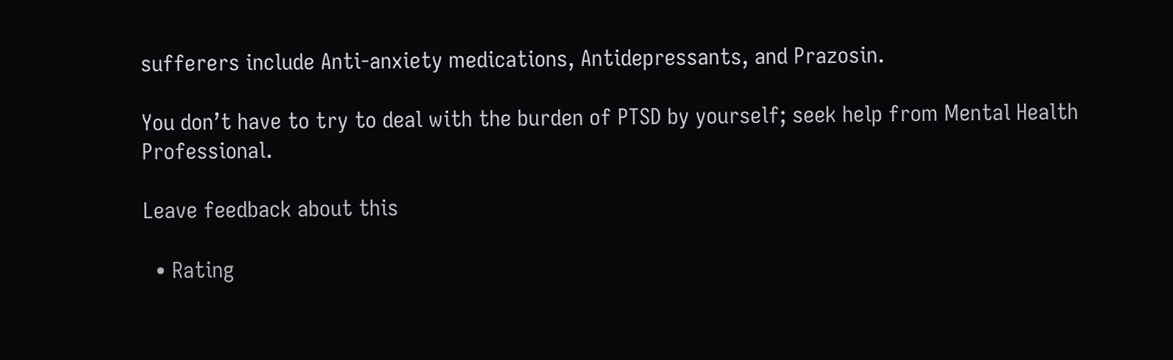sufferers include Anti-anxiety medications, Antidepressants, and Prazosin.

You don’t have to try to deal with the burden of PTSD by yourself; seek help from Mental Health Professional.

Leave feedback about this

  • Rating